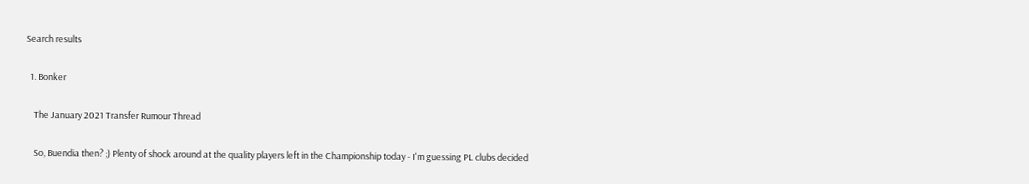Search results

  1. Bonker

    The January 2021 Transfer Rumour Thread

    So, Buendia then? ;) Plenty of shock around at the quality players left in the Championship today - I'm guessing PL clubs decided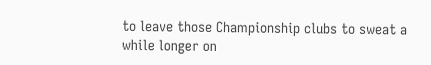to leave those Championship clubs to sweat a while longer on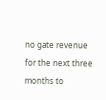no gate revenue for the next three months to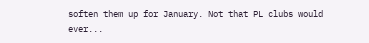soften them up for January. Not that PL clubs would ever...